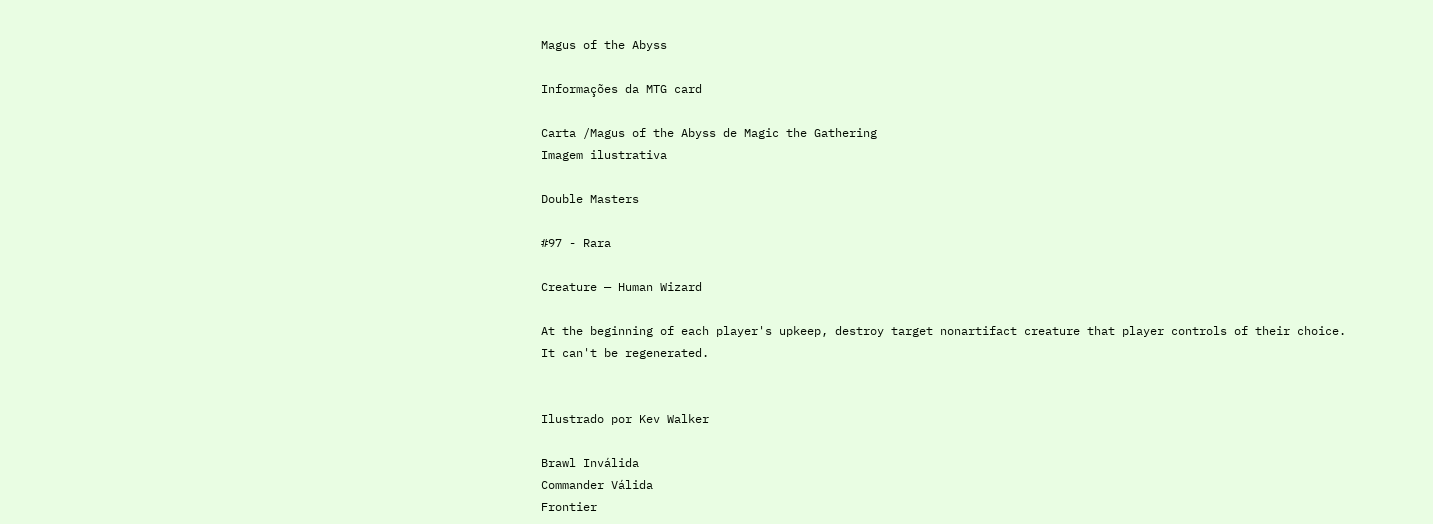Magus of the Abyss

Informações da MTG card

Carta /Magus of the Abyss de Magic the Gathering
Imagem ilustrativa

Double Masters

#97 - Rara

Creature — Human Wizard

At the beginning of each player's upkeep, destroy target nonartifact creature that player controls of their choice. It can't be regenerated.


Ilustrado por Kev Walker

Brawl Inválida
Commander Válida
Frontier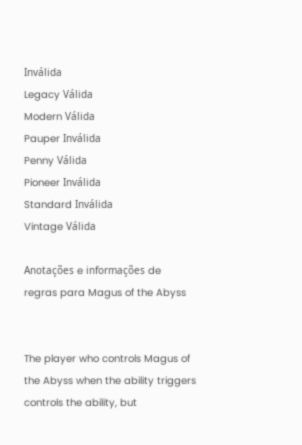Inválida
Legacy Válida
Modern Válida
Pauper Inválida
Penny Válida
Pioneer Inválida
Standard Inválida
Vintage Válida

Anotações e informações de regras para Magus of the Abyss


The player who controls Magus of the Abyss when the ability triggers controls the ability, but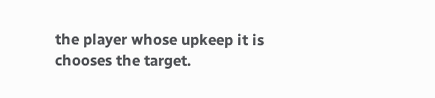the player whose upkeep it is chooses the target.